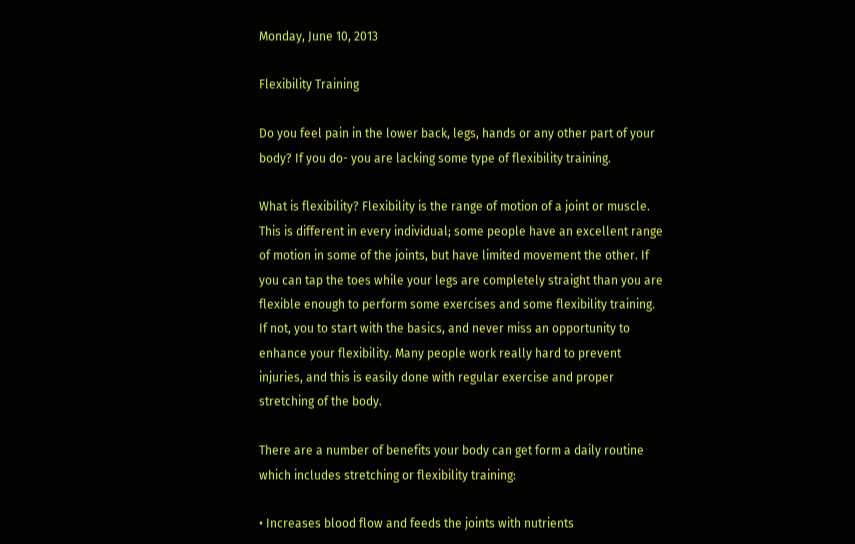Monday, June 10, 2013

Flexibility Training

Do you feel pain in the lower back, legs, hands or any other part of your body? If you do- you are lacking some type of flexibility training.

What is flexibility? Flexibility is the range of motion of a joint or muscle. This is different in every individual; some people have an excellent range of motion in some of the joints, but have limited movement the other. If you can tap the toes while your legs are completely straight than you are flexible enough to perform some exercises and some flexibility training.  If not, you to start with the basics, and never miss an opportunity to enhance your flexibility. Many people work really hard to prevent injuries, and this is easily done with regular exercise and proper stretching of the body.

There are a number of benefits your body can get form a daily routine which includes stretching or flexibility training:

• Increases blood flow and feeds the joints with nutrients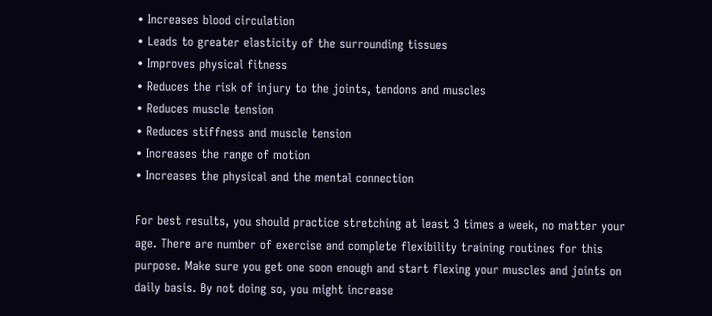• Increases blood circulation
• Leads to greater elasticity of the surrounding tissues
• Improves physical fitness
• Reduces the risk of injury to the joints, tendons and muscles
• Reduces muscle tension
• Reduces stiffness and muscle tension
• Increases the range of motion
• Increases the physical and the mental connection

For best results, you should practice stretching at least 3 times a week, no matter your age. There are number of exercise and complete flexibility training routines for this purpose. Make sure you get one soon enough and start flexing your muscles and joints on daily basis. By not doing so, you might increase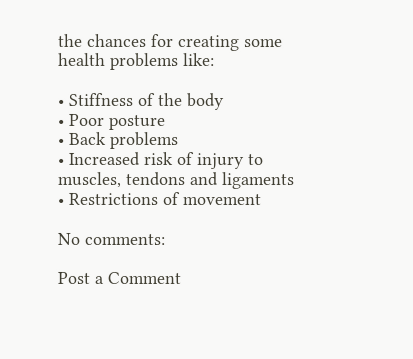the chances for creating some health problems like:

• Stiffness of the body
• Poor posture
• Back problems
• Increased risk of injury to muscles, tendons and ligaments
• Restrictions of movement

No comments:

Post a Comment